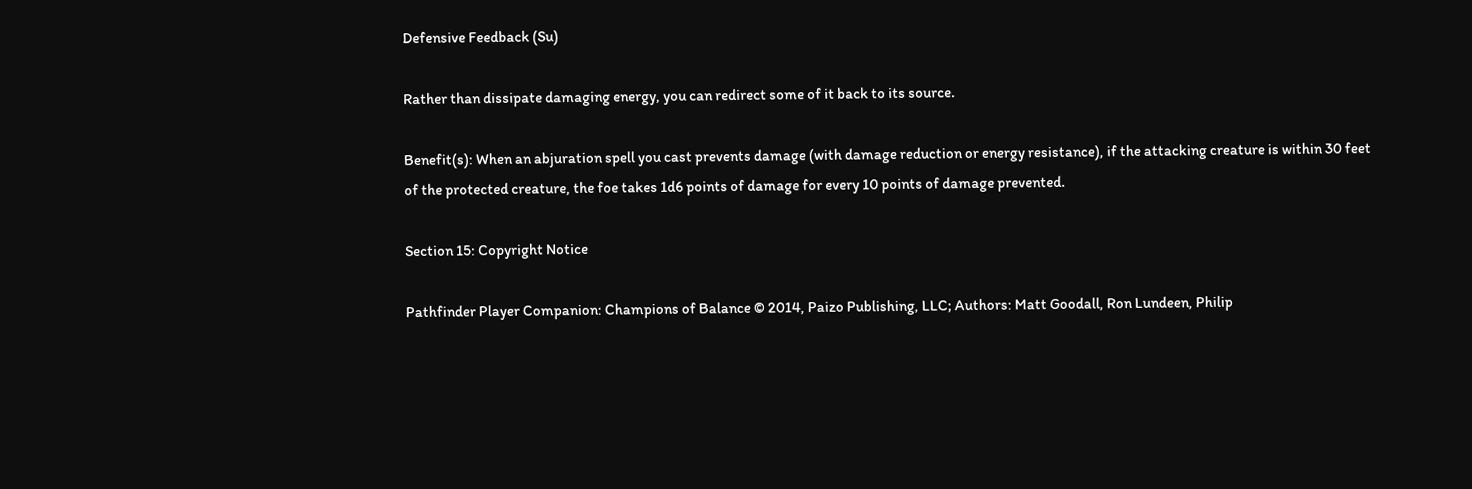Defensive Feedback (Su)

Rather than dissipate damaging energy, you can redirect some of it back to its source.

Benefit(s): When an abjuration spell you cast prevents damage (with damage reduction or energy resistance), if the attacking creature is within 30 feet of the protected creature, the foe takes 1d6 points of damage for every 10 points of damage prevented.

Section 15: Copyright Notice

Pathfinder Player Companion: Champions of Balance © 2014, Paizo Publishing, LLC; Authors: Matt Goodall, Ron Lundeen, Philip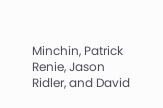Minchin, Patrick Renie, Jason Ridler, and David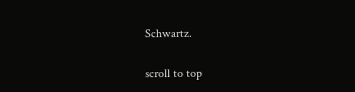Schwartz.

scroll to top